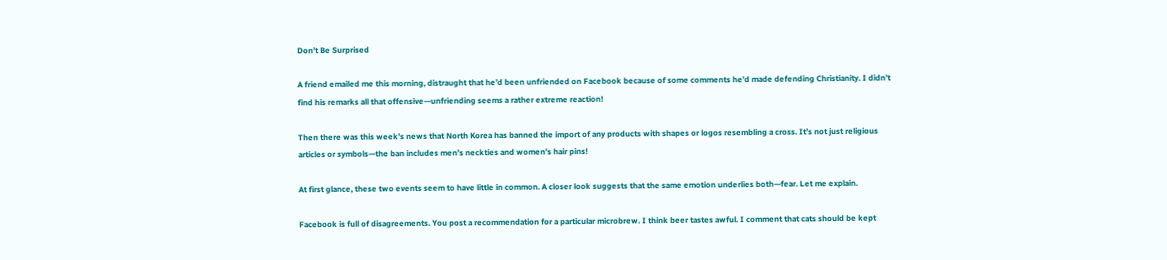Don’t Be Surprised

A friend emailed me this morning, distraught that he’d been unfriended on Facebook because of some comments he’d made defending Christianity. I didn’t find his remarks all that offensive—unfriending seems a rather extreme reaction!

Then there was this week’s news that North Korea has banned the import of any products with shapes or logos resembling a cross. It’s not just religious articles or symbols—the ban includes men’s neckties and women’s hair pins!

At first glance, these two events seem to have little in common. A closer look suggests that the same emotion underlies both—fear. Let me explain.

Facebook is full of disagreements. You post a recommendation for a particular microbrew. I think beer tastes awful. I comment that cats should be kept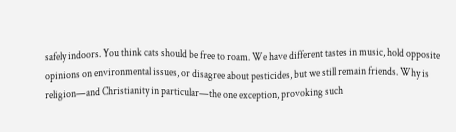safely indoors. You think cats should be free to roam. We have different tastes in music, hold opposite opinions on environmental issues, or disagree about pesticides, but we still remain friends. Why is religion—and Christianity in particular—the one exception, provoking such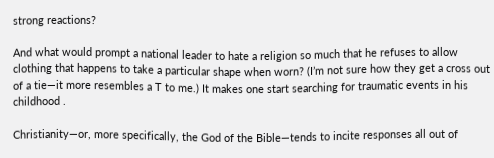strong reactions?

And what would prompt a national leader to hate a religion so much that he refuses to allow clothing that happens to take a particular shape when worn? (I’m not sure how they get a cross out of a tie—it more resembles a T to me.) It makes one start searching for traumatic events in his childhood .

Christianity—or, more specifically, the God of the Bible—tends to incite responses all out of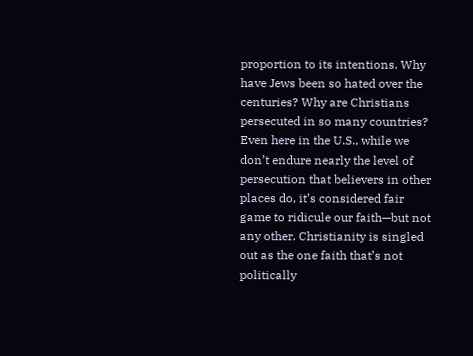proportion to its intentions. Why have Jews been so hated over the centuries? Why are Christians persecuted in so many countries? Even here in the U.S., while we don’t endure nearly the level of persecution that believers in other places do, it’s considered fair game to ridicule our faith—but not any other. Christianity is singled out as the one faith that’s not politically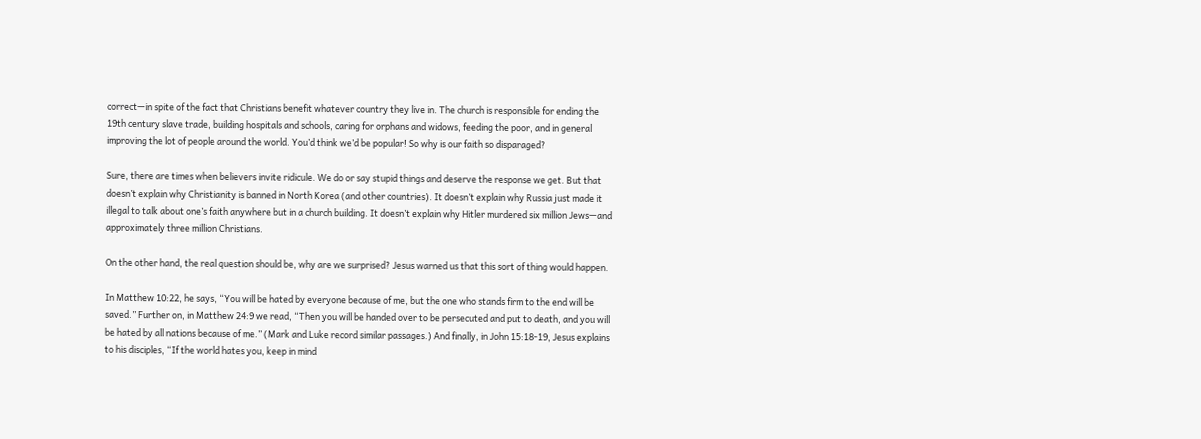correct—in spite of the fact that Christians benefit whatever country they live in. The church is responsible for ending the 19th century slave trade, building hospitals and schools, caring for orphans and widows, feeding the poor, and in general improving the lot of people around the world. You’d think we’d be popular! So why is our faith so disparaged?

Sure, there are times when believers invite ridicule. We do or say stupid things and deserve the response we get. But that doesn’t explain why Christianity is banned in North Korea (and other countries). It doesn’t explain why Russia just made it illegal to talk about one’s faith anywhere but in a church building. It doesn’t explain why Hitler murdered six million Jews—and approximately three million Christians.

On the other hand, the real question should be, why are we surprised? Jesus warned us that this sort of thing would happen.

In Matthew 10:22, he says, “You will be hated by everyone because of me, but the one who stands firm to the end will be saved.” Further on, in Matthew 24:9 we read, “Then you will be handed over to be persecuted and put to death, and you will be hated by all nations because of me.” (Mark and Luke record similar passages.) And finally, in John 15:18-19, Jesus explains to his disciples, “If the world hates you, keep in mind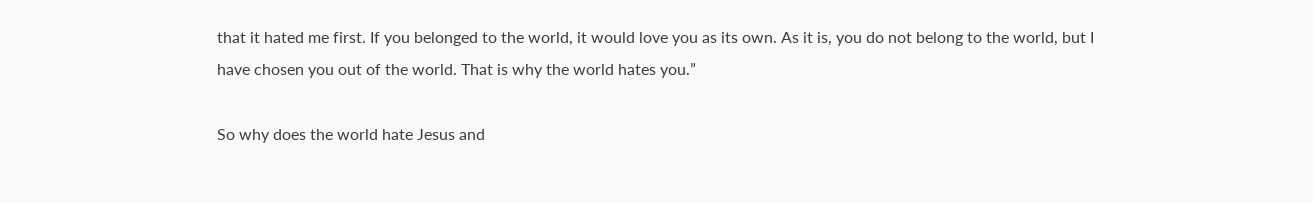that it hated me first. If you belonged to the world, it would love you as its own. As it is, you do not belong to the world, but I have chosen you out of the world. That is why the world hates you.”

So why does the world hate Jesus and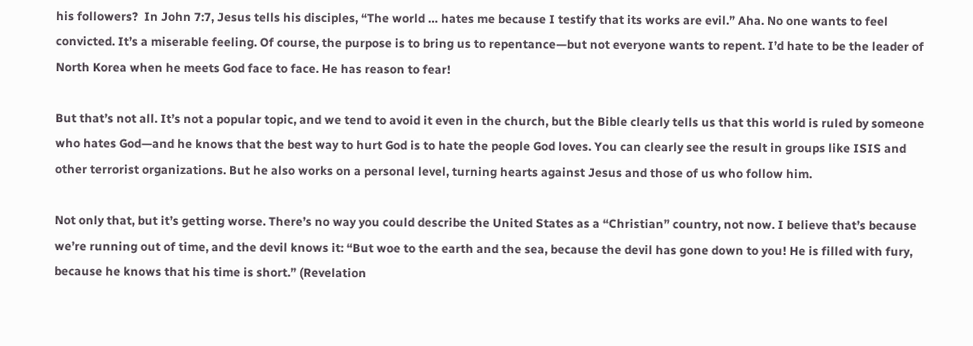his followers?  In John 7:7, Jesus tells his disciples, “The world … hates me because I testify that its works are evil.” Aha. No one wants to feel convicted. It’s a miserable feeling. Of course, the purpose is to bring us to repentance—but not everyone wants to repent. I’d hate to be the leader of North Korea when he meets God face to face. He has reason to fear!

But that’s not all. It’s not a popular topic, and we tend to avoid it even in the church, but the Bible clearly tells us that this world is ruled by someone who hates God—and he knows that the best way to hurt God is to hate the people God loves. You can clearly see the result in groups like ISIS and other terrorist organizations. But he also works on a personal level, turning hearts against Jesus and those of us who follow him.

Not only that, but it’s getting worse. There’s no way you could describe the United States as a “Christian” country, not now. I believe that’s because we’re running out of time, and the devil knows it: “But woe to the earth and the sea, because the devil has gone down to you! He is filled with fury, because he knows that his time is short.” (Revelation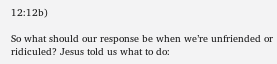12:12b)

So what should our response be when we’re unfriended or ridiculed? Jesus told us what to do: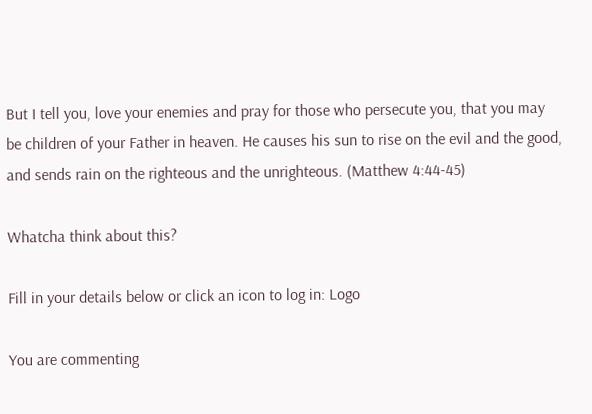But I tell you, love your enemies and pray for those who persecute you, that you may be children of your Father in heaven. He causes his sun to rise on the evil and the good, and sends rain on the righteous and the unrighteous. (Matthew 4:44-45)

Whatcha think about this?

Fill in your details below or click an icon to log in: Logo

You are commenting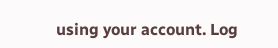using your account. Log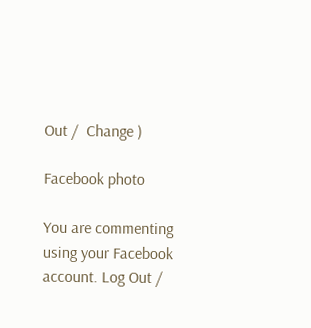Out /  Change )

Facebook photo

You are commenting using your Facebook account. Log Out /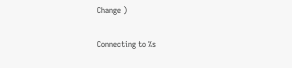Change )

Connecting to %s